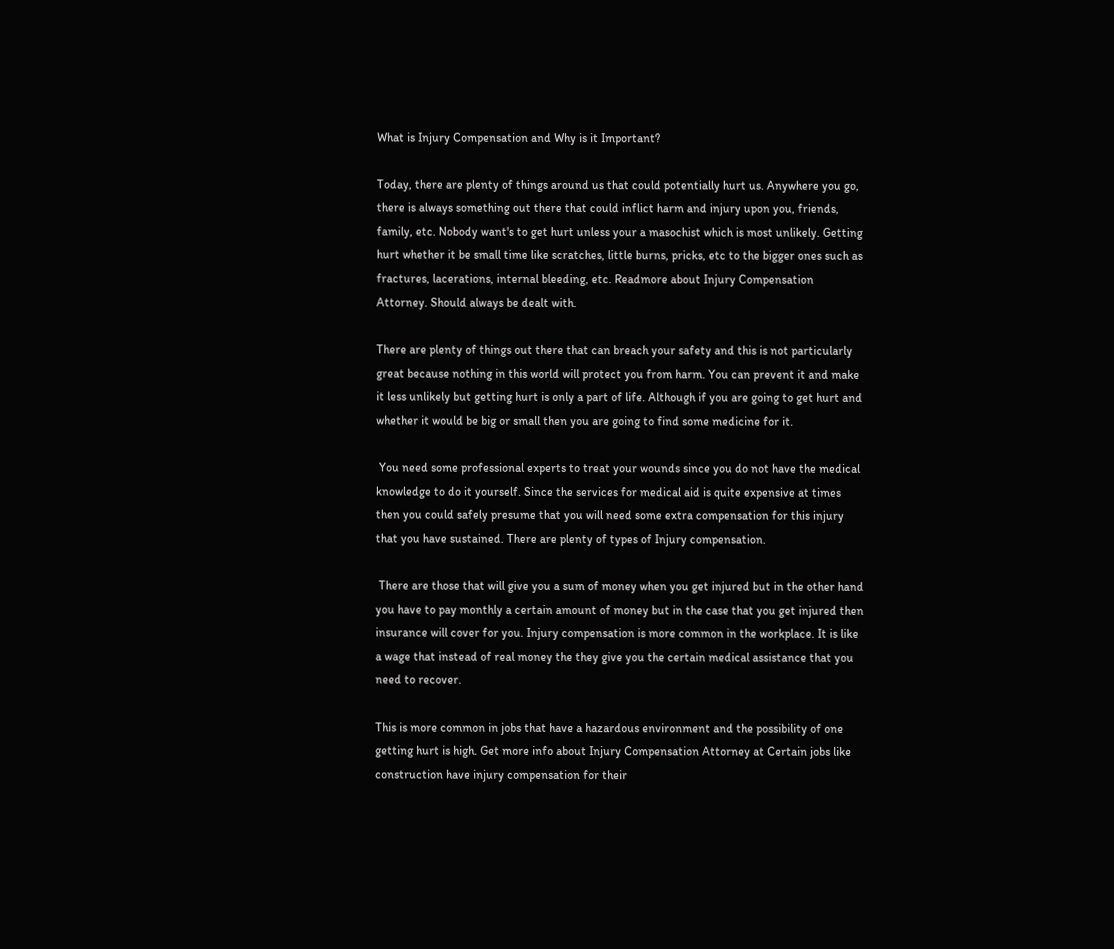What is Injury Compensation and Why is it Important?

Today, there are plenty of things around us that could potentially hurt us. Anywhere you go, there is always something out there that could inflict harm and injury upon you, friends, family, etc. Nobody want's to get hurt unless your a masochist which is most unlikely. Getting hurt whether it be small time like scratches, little burns, pricks, etc to the bigger ones such as fractures, lacerations, internal bleeding, etc. Readmore about Injury Compensation Attorney. Should always be dealt with.

There are plenty of things out there that can breach your safety and this is not particularly great because nothing in this world will protect you from harm. You can prevent it and make it less unlikely but getting hurt is only a part of life. Although if you are going to get hurt and whether it would be big or small then you are going to find some medicine for it.

 You need some professional experts to treat your wounds since you do not have the medical knowledge to do it yourself. Since the services for medical aid is quite expensive at times then you could safely presume that you will need some extra compensation for this injury that you have sustained. There are plenty of types of Injury compensation.

 There are those that will give you a sum of money when you get injured but in the other hand you have to pay monthly a certain amount of money but in the case that you get injured then insurance will cover for you. Injury compensation is more common in the workplace. It is like a wage that instead of real money the they give you the certain medical assistance that you need to recover.

This is more common in jobs that have a hazardous environment and the possibility of one getting hurt is high. Get more info about Injury Compensation Attorney at Certain jobs like construction have injury compensation for their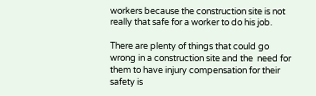workers because the construction site is not really that safe for a worker to do his job.

There are plenty of things that could go wrong in a construction site and the  need for them to have injury compensation for their safety is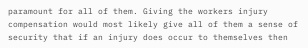paramount for all of them. Giving the workers injury compensation would most likely give all of them a sense of security that if an injury does occur to themselves then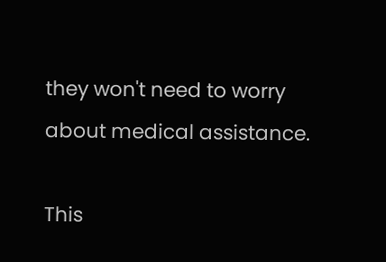they won't need to worry about medical assistance.

This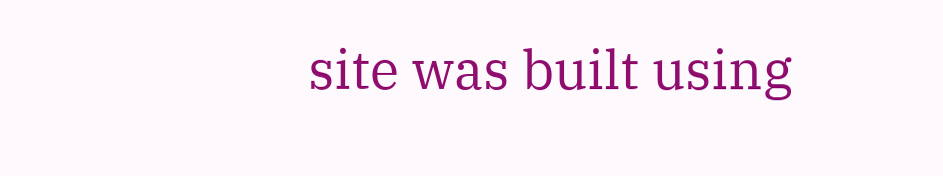site was built using